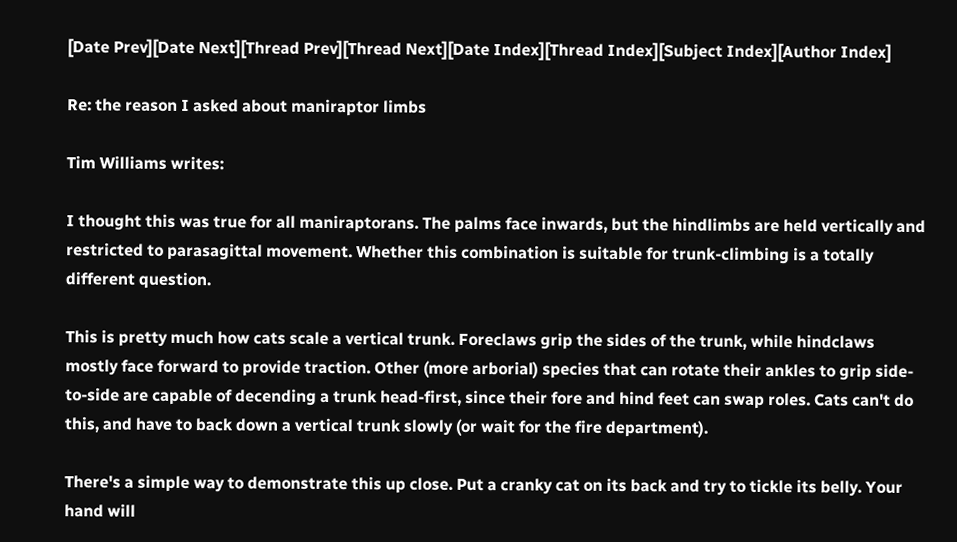[Date Prev][Date Next][Thread Prev][Thread Next][Date Index][Thread Index][Subject Index][Author Index]

Re: the reason I asked about maniraptor limbs

Tim Williams writes:

I thought this was true for all maniraptorans. The palms face inwards, but the hindlimbs are held vertically and restricted to parasagittal movement. Whether this combination is suitable for trunk-climbing is a totally different question.

This is pretty much how cats scale a vertical trunk. Foreclaws grip the sides of the trunk, while hindclaws mostly face forward to provide traction. Other (more arborial) species that can rotate their ankles to grip side-to-side are capable of decending a trunk head-first, since their fore and hind feet can swap roles. Cats can't do this, and have to back down a vertical trunk slowly (or wait for the fire department).

There's a simple way to demonstrate this up close. Put a cranky cat on its back and try to tickle its belly. Your hand will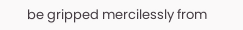be gripped mercilessly from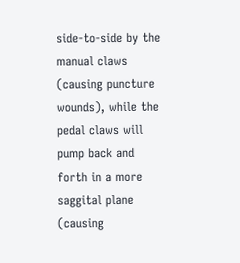side-to-side by the manual claws (causing puncture wounds), while the pedal claws will pump back and forth in a more saggital plane (causing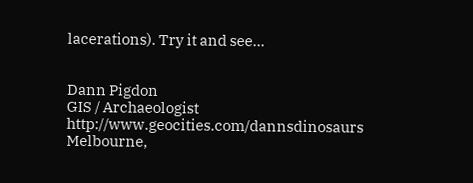lacerations). Try it and see...


Dann Pigdon
GIS / Archaeologist         http://www.geocities.com/dannsdinosaurs
Melbourne,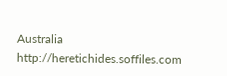Australia        http://heretichides.soffiles.com